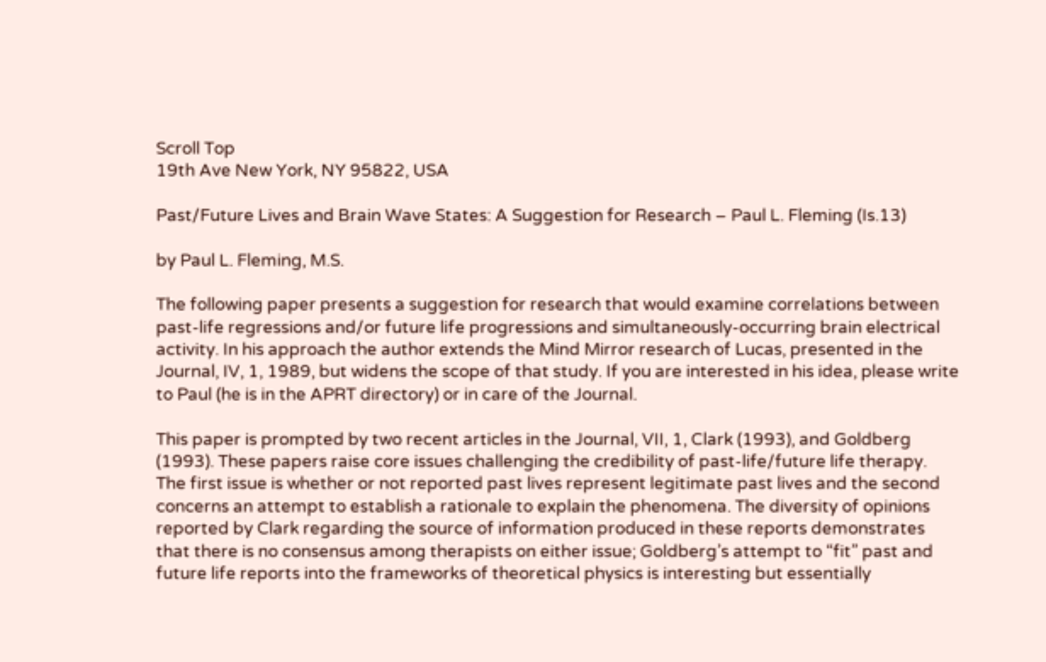Scroll Top
19th Ave New York, NY 95822, USA

Past/Future Lives and Brain Wave States: A Suggestion for Research – Paul L. Fleming (Is.13)

by Paul L. Fleming, M.S.

The following paper presents a suggestion for research that would examine correlations between past-life regressions and/or future life progressions and simultaneously-occurring brain electrical activity. In his approach the author extends the Mind Mirror research of Lucas, presented in the Journal, IV, 1, 1989, but widens the scope of that study. If you are interested in his idea, please write to Paul (he is in the APRT directory) or in care of the Journal.

This paper is prompted by two recent articles in the Journal, VII, 1, Clark (1993), and Goldberg (1993). These papers raise core issues challenging the credibility of past-life/future life therapy. The first issue is whether or not reported past lives represent legitimate past lives and the second concerns an attempt to establish a rationale to explain the phenomena. The diversity of opinions reported by Clark regarding the source of information produced in these reports demonstrates that there is no consensus among therapists on either issue; Goldberg’s attempt to “fit” past and future life reports into the frameworks of theoretical physics is interesting but essentially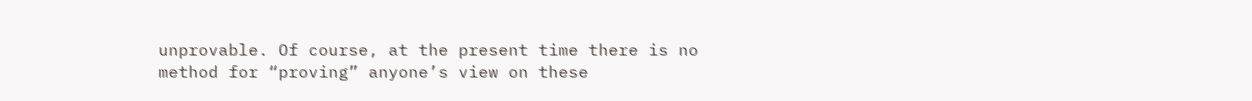unprovable. Of course, at the present time there is no method for “proving” anyone’s view on these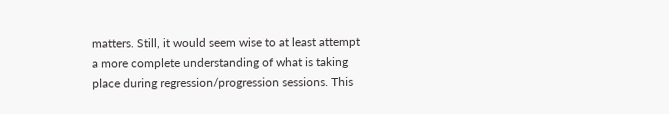matters. Still, it would seem wise to at least attempt a more complete understanding of what is taking place during regression/progression sessions. This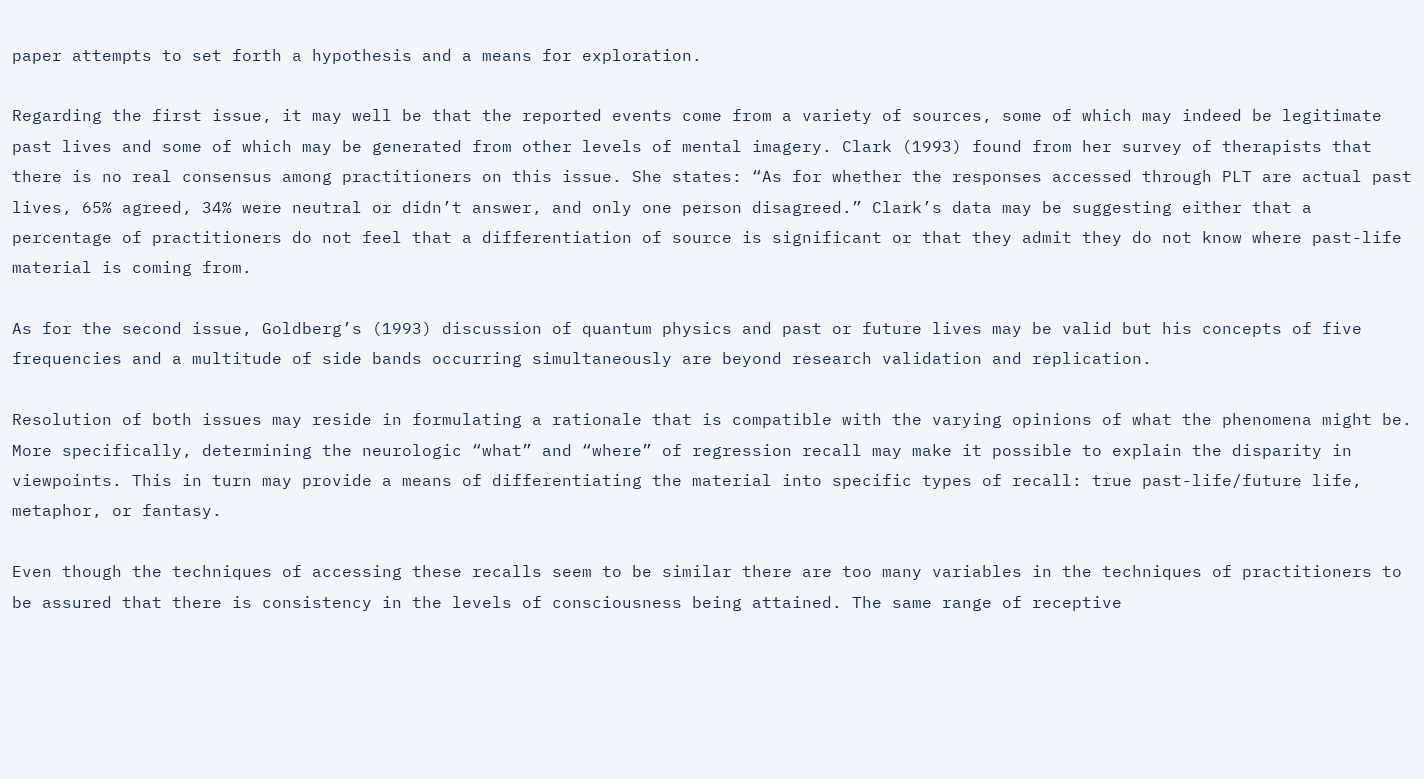paper attempts to set forth a hypothesis and a means for exploration.

Regarding the first issue, it may well be that the reported events come from a variety of sources, some of which may indeed be legitimate past lives and some of which may be generated from other levels of mental imagery. Clark (1993) found from her survey of therapists that there is no real consensus among practitioners on this issue. She states: “As for whether the responses accessed through PLT are actual past lives, 65% agreed, 34% were neutral or didn’t answer, and only one person disagreed.” Clark’s data may be suggesting either that a percentage of practitioners do not feel that a differentiation of source is significant or that they admit they do not know where past-life material is coming from.

As for the second issue, Goldberg’s (1993) discussion of quantum physics and past or future lives may be valid but his concepts of five frequencies and a multitude of side bands occurring simultaneously are beyond research validation and replication.

Resolution of both issues may reside in formulating a rationale that is compatible with the varying opinions of what the phenomena might be. More specifically, determining the neurologic “what” and “where” of regression recall may make it possible to explain the disparity in viewpoints. This in turn may provide a means of differentiating the material into specific types of recall: true past-life/future life, metaphor, or fantasy.

Even though the techniques of accessing these recalls seem to be similar there are too many variables in the techniques of practitioners to be assured that there is consistency in the levels of consciousness being attained. The same range of receptive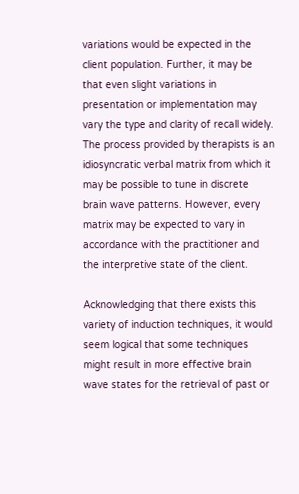variations would be expected in the client population. Further, it may be that even slight variations in presentation or implementation may vary the type and clarity of recall widely. The process provided by therapists is an idiosyncratic verbal matrix from which it may be possible to tune in discrete brain wave patterns. However, every matrix may be expected to vary in accordance with the practitioner and the interpretive state of the client.

Acknowledging that there exists this variety of induction techniques, it would seem logical that some techniques might result in more effective brain wave states for the retrieval of past or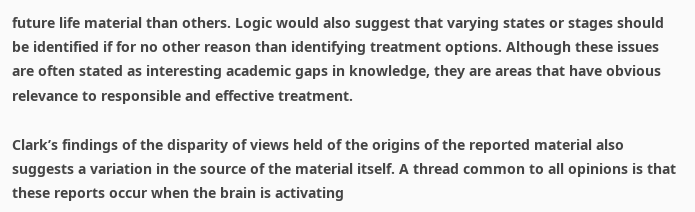future life material than others. Logic would also suggest that varying states or stages should be identified if for no other reason than identifying treatment options. Although these issues are often stated as interesting academic gaps in knowledge, they are areas that have obvious relevance to responsible and effective treatment.

Clark’s findings of the disparity of views held of the origins of the reported material also suggests a variation in the source of the material itself. A thread common to all opinions is that these reports occur when the brain is activating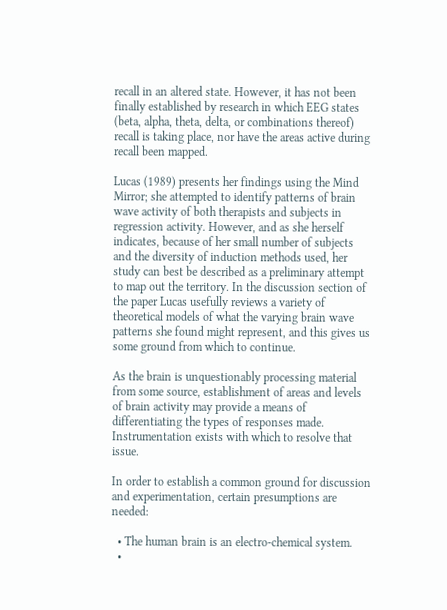recall in an altered state. However, it has not been finally established by research in which EEG states (beta, alpha, theta, delta, or combinations thereof) recall is taking place, nor have the areas active during recall been mapped.

Lucas (1989) presents her findings using the Mind Mirror; she attempted to identify patterns of brain wave activity of both therapists and subjects in regression activity. However, and as she herself indicates, because of her small number of subjects and the diversity of induction methods used, her study can best be described as a preliminary attempt to map out the territory. In the discussion section of the paper Lucas usefully reviews a variety of theoretical models of what the varying brain wave patterns she found might represent, and this gives us some ground from which to continue.

As the brain is unquestionably processing material from some source, establishment of areas and levels of brain activity may provide a means of differentiating the types of responses made. Instrumentation exists with which to resolve that issue.

In order to establish a common ground for discussion and experimentation, certain presumptions are needed:

  • The human brain is an electro-chemical system.
  •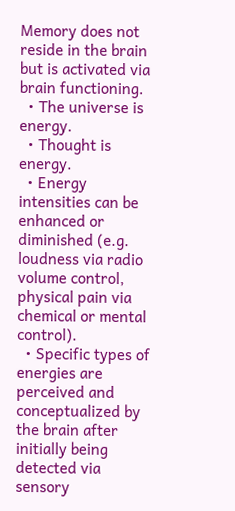Memory does not reside in the brain but is activated via brain functioning.
  • The universe is energy.
  • Thought is energy.
  • Energy intensities can be enhanced or diminished (e.g. loudness via radio volume control, physical pain via chemical or mental control).
  • Specific types of energies are perceived and conceptualized by the brain after initially being detected via sensory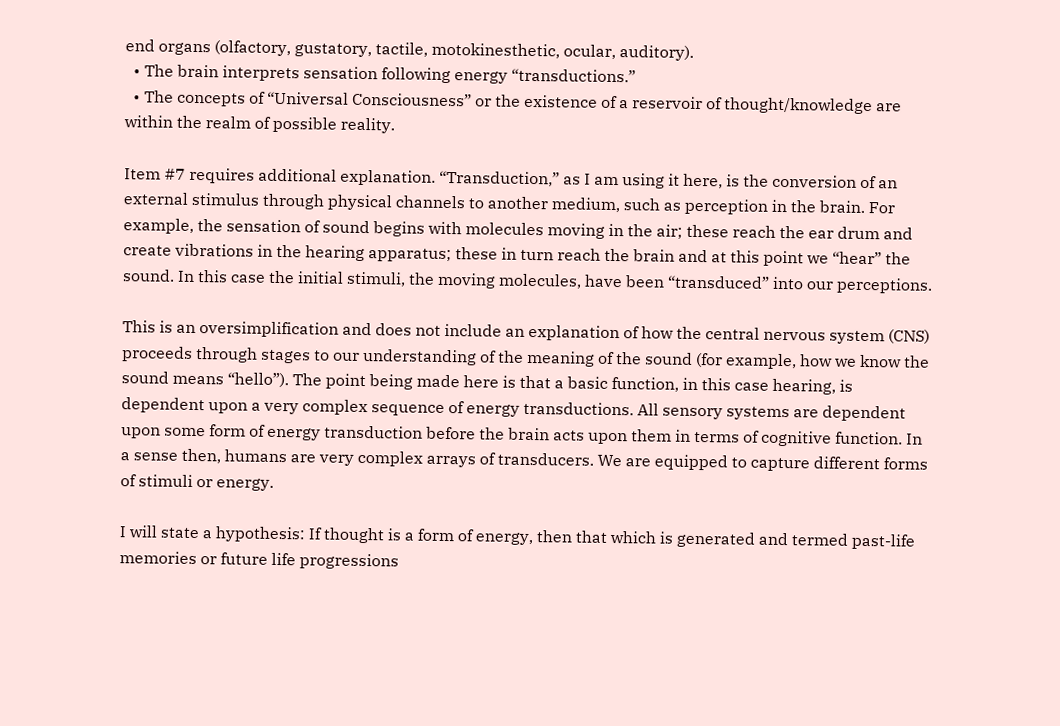end organs (olfactory, gustatory, tactile, motokinesthetic, ocular, auditory).
  • The brain interprets sensation following energy “transductions.”
  • The concepts of “Universal Consciousness” or the existence of a reservoir of thought/knowledge are within the realm of possible reality.

Item #7 requires additional explanation. “Transduction,” as I am using it here, is the conversion of an external stimulus through physical channels to another medium, such as perception in the brain. For example, the sensation of sound begins with molecules moving in the air; these reach the ear drum and create vibrations in the hearing apparatus; these in turn reach the brain and at this point we “hear” the sound. In this case the initial stimuli, the moving molecules, have been “transduced” into our perceptions.

This is an oversimplification and does not include an explanation of how the central nervous system (CNS) proceeds through stages to our understanding of the meaning of the sound (for example, how we know the sound means “hello”). The point being made here is that a basic function, in this case hearing, is dependent upon a very complex sequence of energy transductions. All sensory systems are dependent upon some form of energy transduction before the brain acts upon them in terms of cognitive function. In a sense then, humans are very complex arrays of transducers. We are equipped to capture different forms of stimuli or energy.

I will state a hypothesis: If thought is a form of energy, then that which is generated and termed past-life memories or future life progressions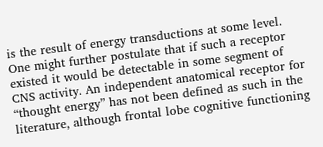is the result of energy transductions at some level. One might further postulate that if such a receptor existed it would be detectable in some segment of CNS activity. An independent anatomical receptor for “thought energy” has not been defined as such in the literature, although frontal lobe cognitive functioning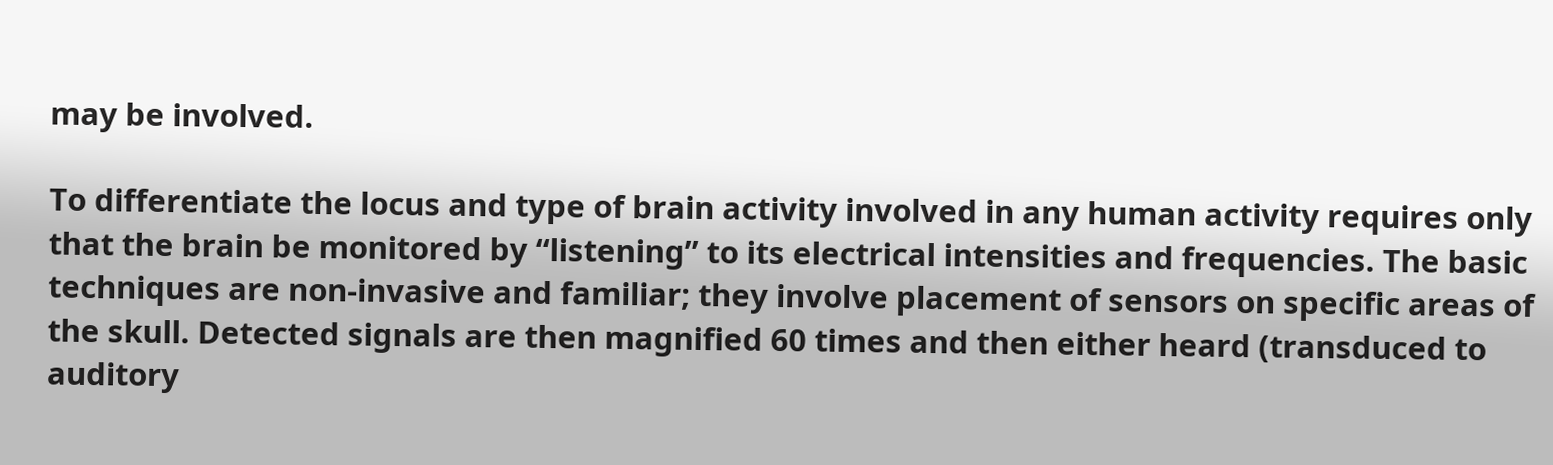may be involved.

To differentiate the locus and type of brain activity involved in any human activity requires only that the brain be monitored by “listening” to its electrical intensities and frequencies. The basic techniques are non-invasive and familiar; they involve placement of sensors on specific areas of the skull. Detected signals are then magnified 60 times and then either heard (transduced to auditory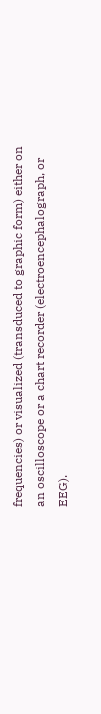frequencies) or visualized (transduced to graphic form) either on an oscilloscope or a chart recorder (electroencephalograph, or EEG).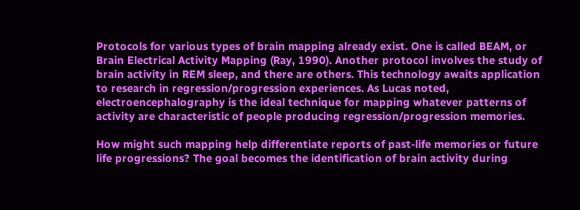Protocols for various types of brain mapping already exist. One is called BEAM, or Brain Electrical Activity Mapping (Ray, 1990). Another protocol involves the study of brain activity in REM sleep, and there are others. This technology awaits application to research in regression/progression experiences. As Lucas noted, electroencephalography is the ideal technique for mapping whatever patterns of activity are characteristic of people producing regression/progression memories.

How might such mapping help differentiate reports of past-life memories or future life progressions? The goal becomes the identification of brain activity during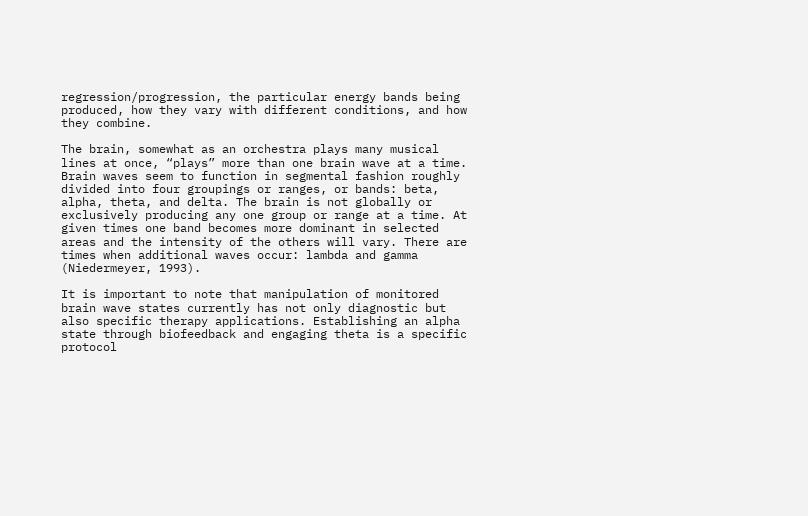regression/progression, the particular energy bands being produced, how they vary with different conditions, and how they combine.

The brain, somewhat as an orchestra plays many musical lines at once, “plays” more than one brain wave at a time. Brain waves seem to function in segmental fashion roughly divided into four groupings or ranges, or bands: beta, alpha, theta, and delta. The brain is not globally or exclusively producing any one group or range at a time. At given times one band becomes more dominant in selected areas and the intensity of the others will vary. There are times when additional waves occur: lambda and gamma (Niedermeyer, 1993).

It is important to note that manipulation of monitored brain wave states currently has not only diagnostic but also specific therapy applications. Establishing an alpha state through biofeedback and engaging theta is a specific protocol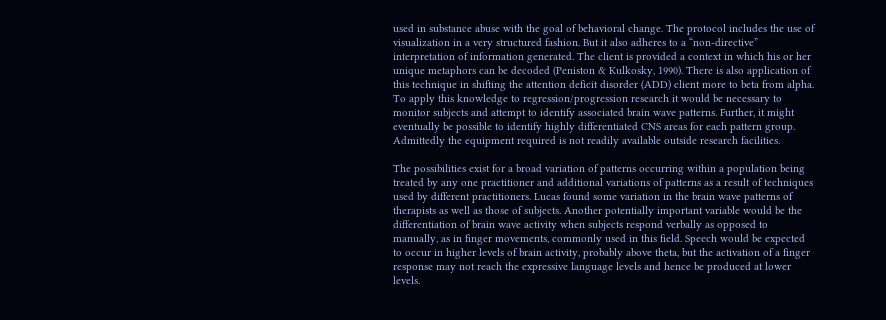used in substance abuse with the goal of behavioral change. The protocol includes the use of visualization in a very structured fashion. But it also adheres to a “non-directive” interpretation of information generated. The client is provided a context in which his or her unique metaphors can be decoded (Peniston & Kulkosky, 1990). There is also application of this technique in shifting the attention deficit disorder (ADD) client more to beta from alpha. To apply this knowledge to regression/progression research it would be necessary to monitor subjects and attempt to identify associated brain wave patterns. Further, it might eventually be possible to identify highly differentiated CNS areas for each pattern group. Admittedly the equipment required is not readily available outside research facilities.

The possibilities exist for a broad variation of patterns occurring within a population being treated by any one practitioner and additional variations of patterns as a result of techniques used by different practitioners. Lucas found some variation in the brain wave patterns of therapists as well as those of subjects. Another potentially important variable would be the differentiation of brain wave activity when subjects respond verbally as opposed to manually, as in finger movements, commonly used in this field. Speech would be expected to occur in higher levels of brain activity, probably above theta, but the activation of a finger response may not reach the expressive language levels and hence be produced at lower levels.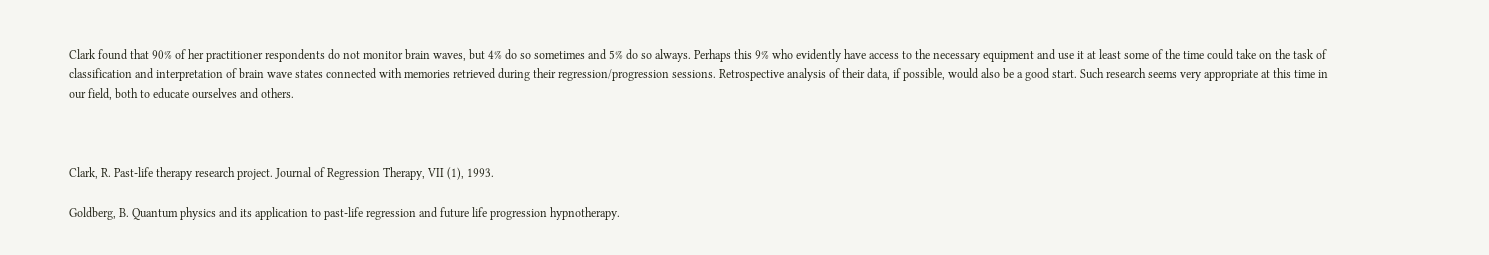Clark found that 90% of her practitioner respondents do not monitor brain waves, but 4% do so sometimes and 5% do so always. Perhaps this 9% who evidently have access to the necessary equipment and use it at least some of the time could take on the task of classification and interpretation of brain wave states connected with memories retrieved during their regression/progression sessions. Retrospective analysis of their data, if possible, would also be a good start. Such research seems very appropriate at this time in our field, both to educate ourselves and others.



Clark, R. Past-life therapy research project. Journal of Regression Therapy, VII (1), 1993.

Goldberg, B. Quantum physics and its application to past-life regression and future life progression hypnotherapy.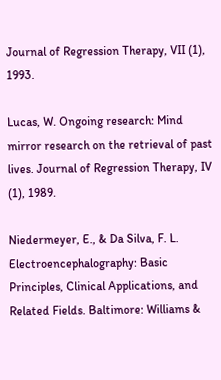Journal of Regression Therapy, VII (1), 1993.

Lucas, W. Ongoing research: Mind mirror research on the retrieval of past lives. Journal of Regression Therapy, IV (1), 1989.

Niedermeyer, E., & Da Silva, F. L. Electroencephalography: Basic Principles, Clinical Applications, and Related Fields. Baltimore: Williams &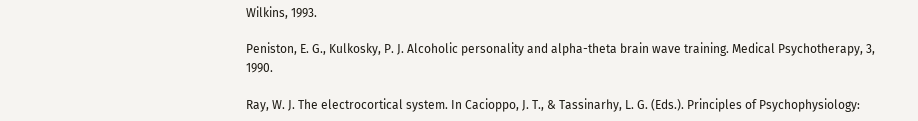Wilkins, 1993.

Peniston, E. G., Kulkosky, P. J. Alcoholic personality and alpha-theta brain wave training. Medical Psychotherapy, 3, 1990.

Ray, W. J. The electrocortical system. In Cacioppo, J. T., & Tassinarhy, L. G. (Eds.). Principles of Psychophysiology: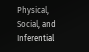Physical, Social, and Inferential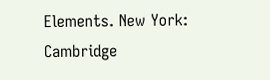Elements. New York: Cambridge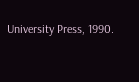University Press, 1990.